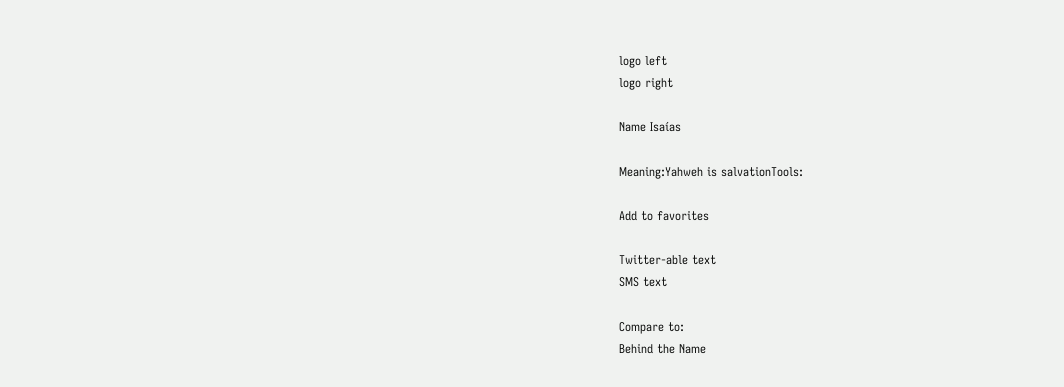logo left
logo right

Name Isaías

Meaning:Yahweh is salvationTools:

Add to favorites

Twitter-able text
SMS text

Compare to:
Behind the Name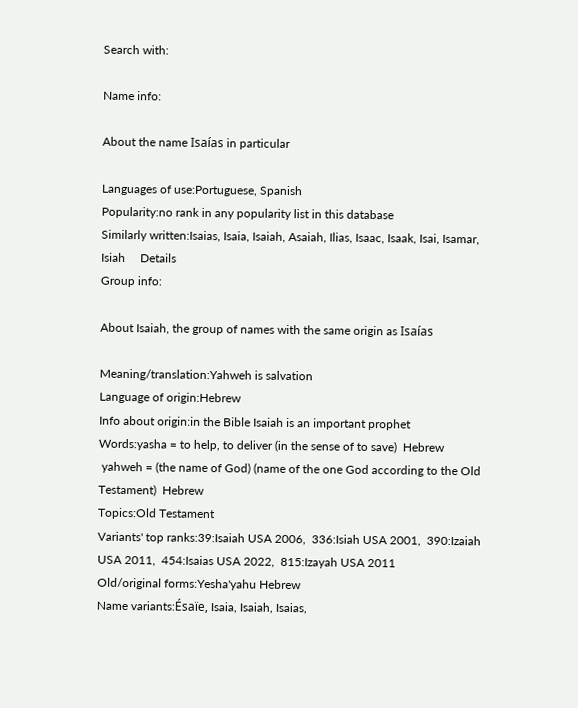Search with:

Name info:

About the name Isaías in particular

Languages of use:Portuguese, Spanish
Popularity:no rank in any popularity list in this database
Similarly written:Isaias, Isaia, Isaiah, Asaiah, Ilias, Isaac, Isaak, Isai, Isamar, Isiah     Details
Group info:

About Isaiah, the group of names with the same origin as Isaías

Meaning/translation:Yahweh is salvation
Language of origin:Hebrew
Info about origin:in the Bible Isaiah is an important prophet
Words:yasha = to help, to deliver (in the sense of to save)  Hebrew
 yahweh = (the name of God) (name of the one God according to the Old Testament)  Hebrew
Topics:Old Testament
Variants' top ranks:39:Isaiah USA 2006,  336:Isiah USA 2001,  390:Izaiah USA 2011,  454:Isaias USA 2022,  815:Izayah USA 2011
Old/original forms:Yesha'yahu Hebrew
Name variants:Ésaïe, Isaia, Isaiah, Isaias,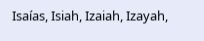Isaías, Isiah, Izaiah, Izayah,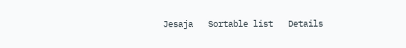Jesaja   Sortable list   Details